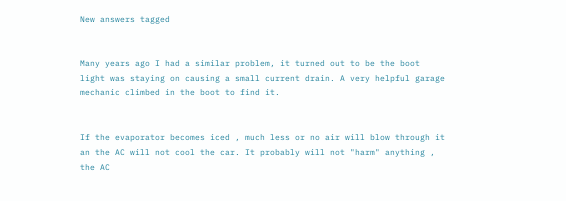New answers tagged


Many years ago I had a similar problem, it turned out to be the boot light was staying on causing a small current drain. A very helpful garage mechanic climbed in the boot to find it.


If the evaporator becomes iced , much less or no air will blow through it an the AC will not cool the car. It probably will not "harm" anything , the AC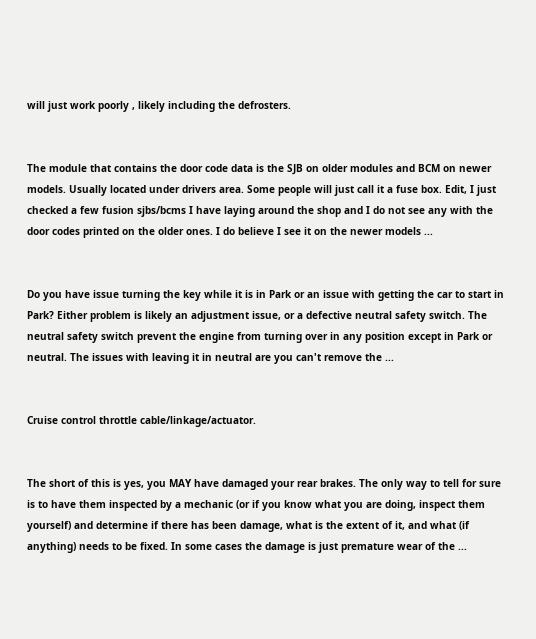will just work poorly , likely including the defrosters.


The module that contains the door code data is the SJB on older modules and BCM on newer models. Usually located under drivers area. Some people will just call it a fuse box. Edit, I just checked a few fusion sjbs/bcms I have laying around the shop and I do not see any with the door codes printed on the older ones. I do believe I see it on the newer models ...


Do you have issue turning the key while it is in Park or an issue with getting the car to start in Park? Either problem is likely an adjustment issue, or a defective neutral safety switch. The neutral safety switch prevent the engine from turning over in any position except in Park or neutral. The issues with leaving it in neutral are you can't remove the ...


Cruise control throttle cable/linkage/actuator.


The short of this is yes, you MAY have damaged your rear brakes. The only way to tell for sure is to have them inspected by a mechanic (or if you know what you are doing, inspect them yourself) and determine if there has been damage, what is the extent of it, and what (if anything) needs to be fixed. In some cases the damage is just premature wear of the ...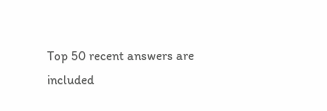Top 50 recent answers are included